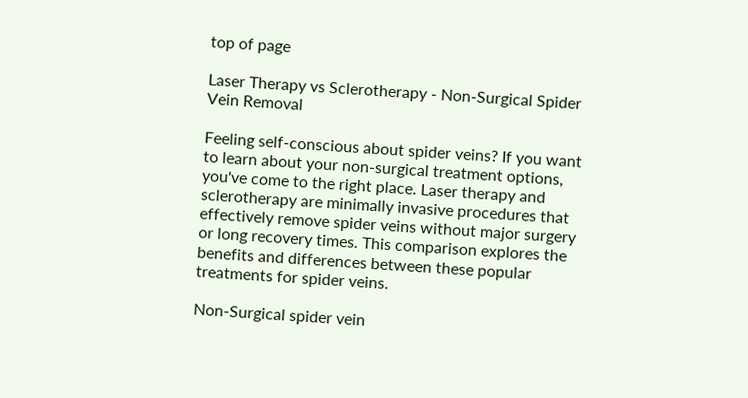top of page

Laser Therapy vs Sclerotherapy - Non-Surgical Spider Vein Removal

Feeling self-conscious about spider veins? If you want to learn about your non-surgical treatment options, you've come to the right place. Laser therapy and sclerotherapy are minimally invasive procedures that effectively remove spider veins without major surgery or long recovery times. This comparison explores the benefits and differences between these popular treatments for spider veins.

Non-Surgical spider vein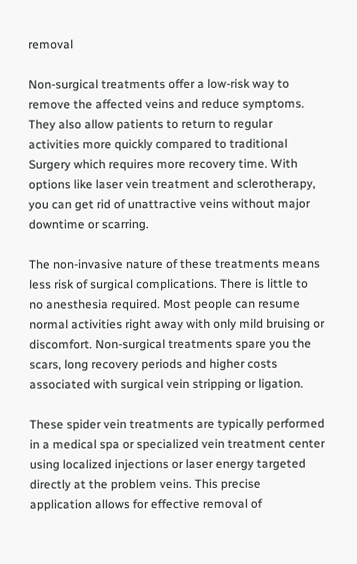removal

Non-surgical treatments offer a low-risk way to remove the affected veins and reduce symptoms. They also allow patients to return to regular activities more quickly compared to traditional Surgery which requires more recovery time. With options like laser vein treatment and sclerotherapy, you can get rid of unattractive veins without major downtime or scarring.

The non-invasive nature of these treatments means less risk of surgical complications. There is little to no anesthesia required. Most people can resume normal activities right away with only mild bruising or discomfort. Non-surgical treatments spare you the scars, long recovery periods and higher costs associated with surgical vein stripping or ligation.

These spider vein treatments are typically performed in a medical spa or specialized vein treatment center using localized injections or laser energy targeted directly at the problem veins. This precise application allows for effective removal of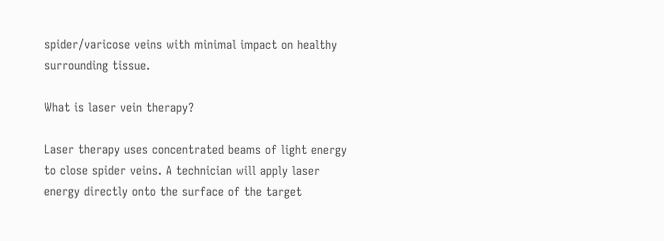spider/varicose veins with minimal impact on healthy surrounding tissue.

What is laser vein therapy?

Laser therapy uses concentrated beams of light energy to close spider veins. A technician will apply laser energy directly onto the surface of the target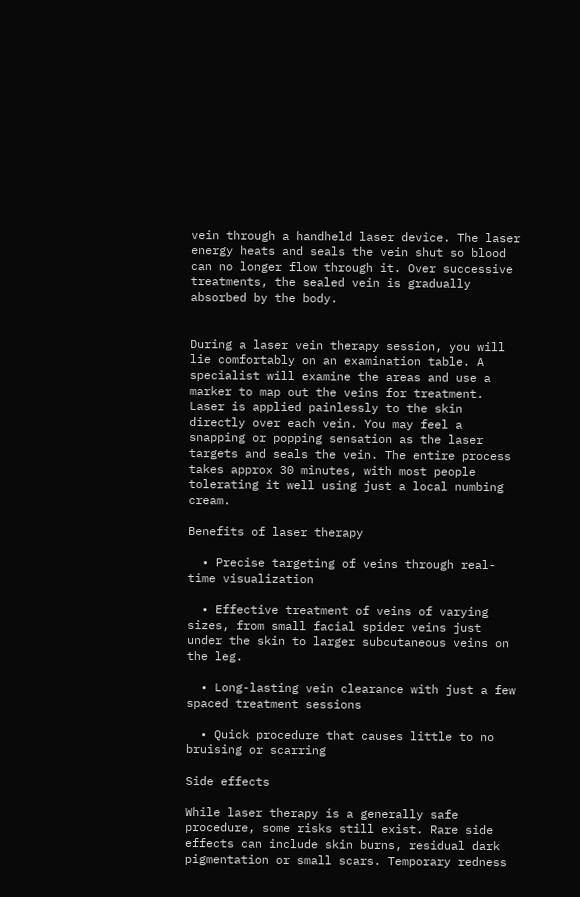vein through a handheld laser device. The laser energy heats and seals the vein shut so blood can no longer flow through it. Over successive treatments, the sealed vein is gradually absorbed by the body.


During a laser vein therapy session, you will lie comfortably on an examination table. A specialist will examine the areas and use a marker to map out the veins for treatment. Laser is applied painlessly to the skin directly over each vein. You may feel a snapping or popping sensation as the laser targets and seals the vein. The entire process takes approx 30 minutes, with most people tolerating it well using just a local numbing cream.

Benefits of laser therapy

  • Precise targeting of veins through real-time visualization

  • Effective treatment of veins of varying sizes, from small facial spider veins just under the skin to larger subcutaneous veins on the leg.

  • Long-lasting vein clearance with just a few spaced treatment sessions

  • Quick procedure that causes little to no bruising or scarring

Side effects

While laser therapy is a generally safe procedure, some risks still exist. Rare side effects can include skin burns, residual dark pigmentation or small scars. Temporary redness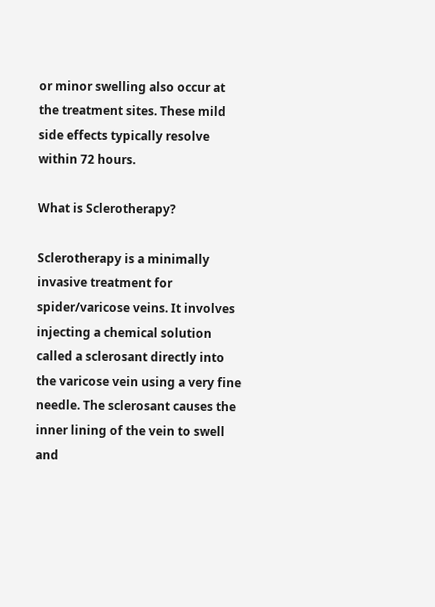or minor swelling also occur at the treatment sites. These mild side effects typically resolve within 72 hours.

What is Sclerotherapy?

Sclerotherapy is a minimally invasive treatment for spider/varicose veins. It involves injecting a chemical solution called a sclerosant directly into the varicose vein using a very fine needle. The sclerosant causes the inner lining of the vein to swell and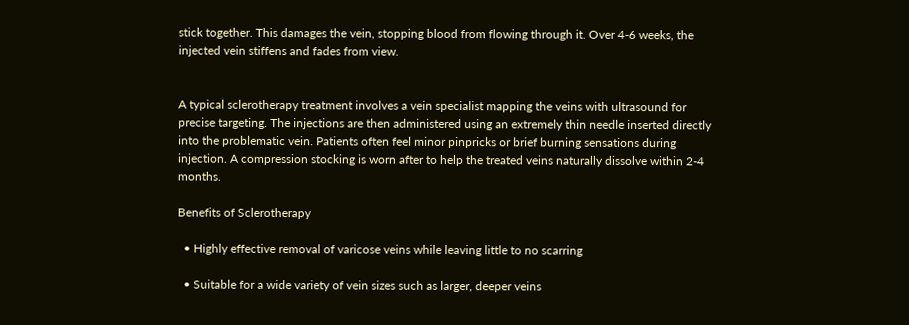stick together. This damages the vein, stopping blood from flowing through it. Over 4-6 weeks, the injected vein stiffens and fades from view.


A typical sclerotherapy treatment involves a vein specialist mapping the veins with ultrasound for precise targeting. The injections are then administered using an extremely thin needle inserted directly into the problematic vein. Patients often feel minor pinpricks or brief burning sensations during injection. A compression stocking is worn after to help the treated veins naturally dissolve within 2-4 months.

Benefits of Sclerotherapy

  • Highly effective removal of varicose veins while leaving little to no scarring

  • Suitable for a wide variety of vein sizes such as larger, deeper veins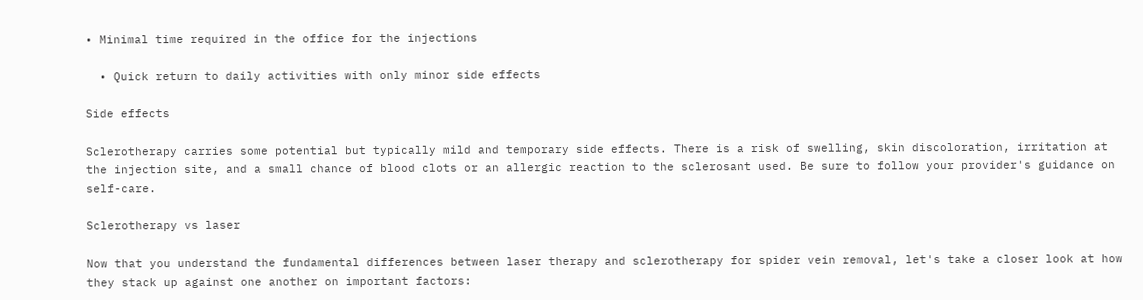• Minimal time required in the office for the injections

  • Quick return to daily activities with only minor side effects

Side effects

Sclerotherapy carries some potential but typically mild and temporary side effects. There is a risk of swelling, skin discoloration, irritation at the injection site, and a small chance of blood clots or an allergic reaction to the sclerosant used. Be sure to follow your provider's guidance on self-care.

Sclerotherapy vs laser

Now that you understand the fundamental differences between laser therapy and sclerotherapy for spider vein removal, let's take a closer look at how they stack up against one another on important factors: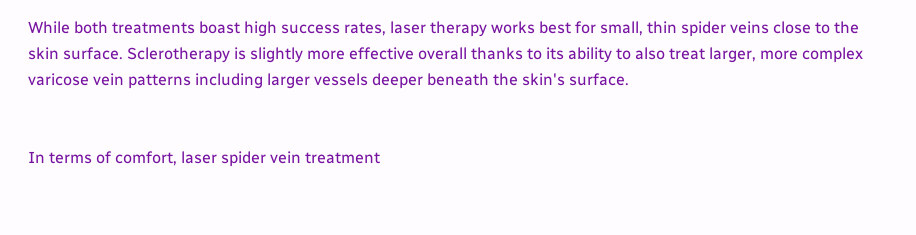While both treatments boast high success rates, laser therapy works best for small, thin spider veins close to the skin surface. Sclerotherapy is slightly more effective overall thanks to its ability to also treat larger, more complex varicose vein patterns including larger vessels deeper beneath the skin's surface.


In terms of comfort, laser spider vein treatment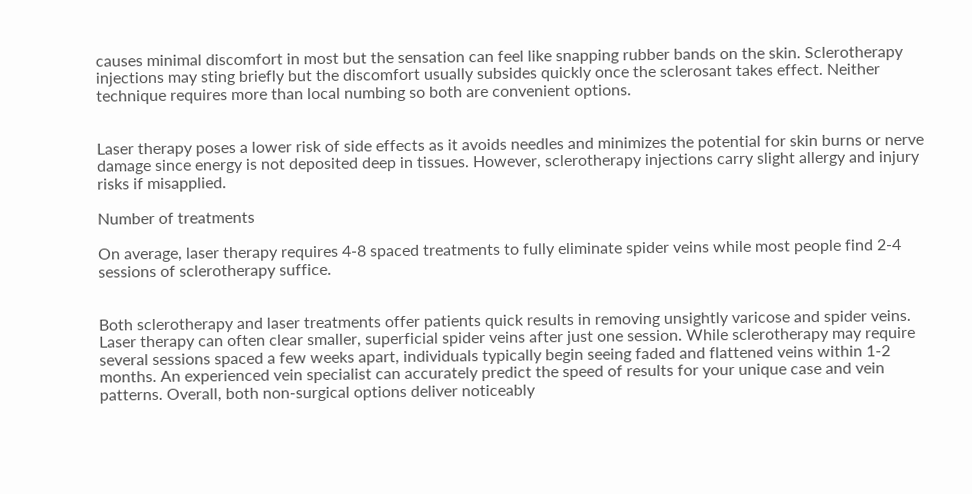causes minimal discomfort in most but the sensation can feel like snapping rubber bands on the skin. Sclerotherapy injections may sting briefly but the discomfort usually subsides quickly once the sclerosant takes effect. Neither technique requires more than local numbing so both are convenient options.


Laser therapy poses a lower risk of side effects as it avoids needles and minimizes the potential for skin burns or nerve damage since energy is not deposited deep in tissues. However, sclerotherapy injections carry slight allergy and injury risks if misapplied.

Number of treatments

On average, laser therapy requires 4-8 spaced treatments to fully eliminate spider veins while most people find 2-4 sessions of sclerotherapy suffice.


Both sclerotherapy and laser treatments offer patients quick results in removing unsightly varicose and spider veins. Laser therapy can often clear smaller, superficial spider veins after just one session. While sclerotherapy may require several sessions spaced a few weeks apart, individuals typically begin seeing faded and flattened veins within 1-2 months. An experienced vein specialist can accurately predict the speed of results for your unique case and vein patterns. Overall, both non-surgical options deliver noticeably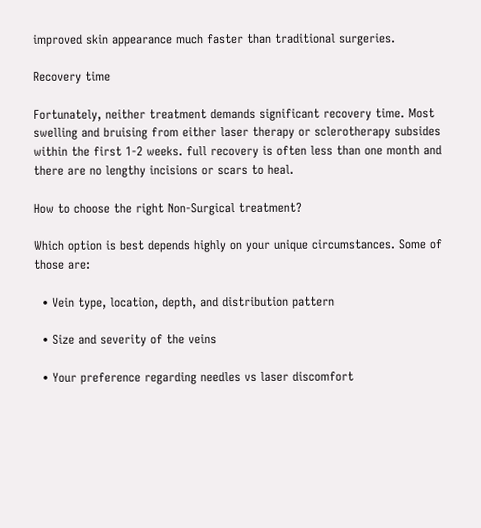improved skin appearance much faster than traditional surgeries.

Recovery time

Fortunately, neither treatment demands significant recovery time. Most swelling and bruising from either laser therapy or sclerotherapy subsides within the first 1-2 weeks. full recovery is often less than one month and there are no lengthy incisions or scars to heal.

How to choose the right Non-Surgical treatment?

Which option is best depends highly on your unique circumstances. Some of those are:

  • Vein type, location, depth, and distribution pattern

  • Size and severity of the veins

  • Your preference regarding needles vs laser discomfort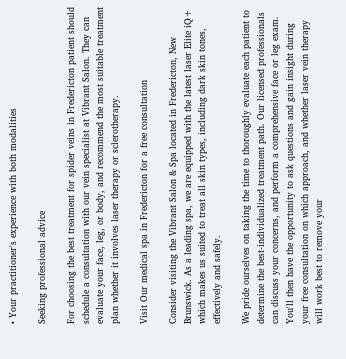• Your practitioner's experience with both modalities

Seeking professional advice

For choosing the best treatment for spider veins in Fredericton patient should schedule a consultation with our vein specialist at Vibrant Salon. They can evaluate your face, leg, or body, and recommend the most suitable treatment plan whether it involves laser therapy or sclerotherapy.

Visit Our medical spa in Fredericton for a free consultation

Consider visiting the Vibrant Salon & Spa located in Fredericton, New Brunswick. As a leading spa, we are equipped with the latest laser Elite iQ+ which makes us suited to treat all skin types, including dark skin tones, effectively and safely.

We pride ourselves on taking the time to thoroughly evaluate each patient to determine the best-individualized treatment path. Our licensed professionals can discuss your concerns, and perform a comprehensive face or leg exam. You'll then have the opportunity to ask questions and gain insight during your free consultation on which approach, and whether laser vein therapy will work best to remove your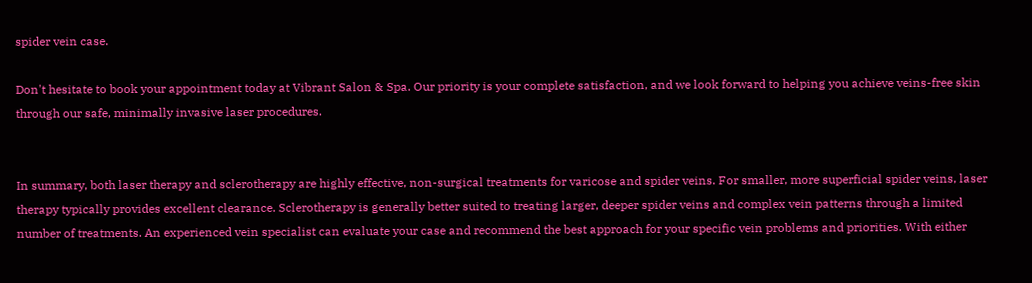spider vein case.

Don't hesitate to book your appointment today at Vibrant Salon & Spa. Our priority is your complete satisfaction, and we look forward to helping you achieve veins-free skin through our safe, minimally invasive laser procedures.


In summary, both laser therapy and sclerotherapy are highly effective, non-surgical treatments for varicose and spider veins. For smaller, more superficial spider veins, laser therapy typically provides excellent clearance. Sclerotherapy is generally better suited to treating larger, deeper spider veins and complex vein patterns through a limited number of treatments. An experienced vein specialist can evaluate your case and recommend the best approach for your specific vein problems and priorities. With either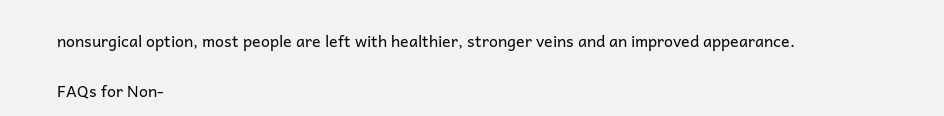nonsurgical option, most people are left with healthier, stronger veins and an improved appearance.

FAQs for Non-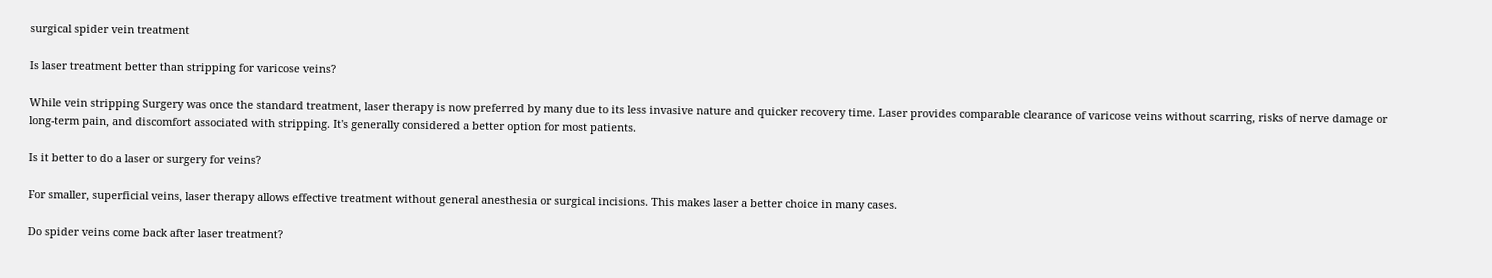surgical spider vein treatment

Is laser treatment better than stripping for varicose veins?

While vein stripping Surgery was once the standard treatment, laser therapy is now preferred by many due to its less invasive nature and quicker recovery time. Laser provides comparable clearance of varicose veins without scarring, risks of nerve damage or long-term pain, and discomfort associated with stripping. It's generally considered a better option for most patients.

Is it better to do a laser or surgery for veins?

For smaller, superficial veins, laser therapy allows effective treatment without general anesthesia or surgical incisions. This makes laser a better choice in many cases.

Do spider veins come back after laser treatment?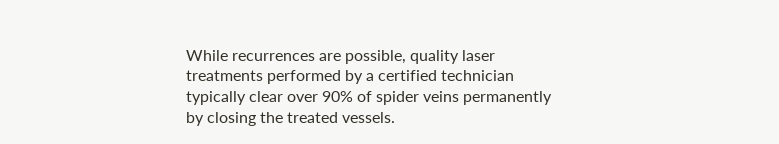While recurrences are possible, quality laser treatments performed by a certified technician typically clear over 90% of spider veins permanently by closing the treated vessels.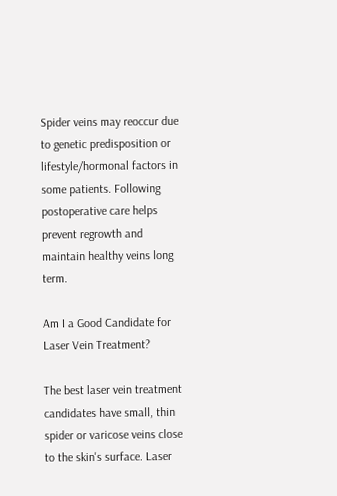Spider veins may reoccur due to genetic predisposition or lifestyle/hormonal factors in some patients. Following postoperative care helps prevent regrowth and maintain healthy veins long term.

Am I a Good Candidate for Laser Vein Treatment?

The best laser vein treatment candidates have small, thin spider or varicose veins close to the skin's surface. Laser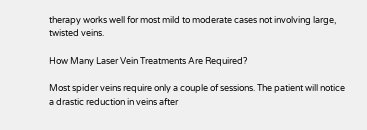therapy works well for most mild to moderate cases not involving large, twisted veins.

How Many Laser Vein Treatments Are Required?

Most spider veins require only a couple of sessions. The patient will notice a drastic reduction in veins after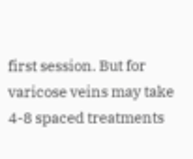first session. But for varicose veins may take 4-8 spaced treatments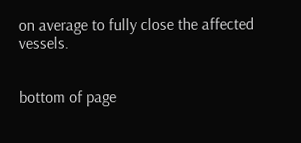on average to fully close the affected vessels.


bottom of page